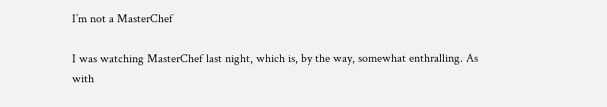I’m not a MasterChef

I was watching MasterChef last night, which is, by the way, somewhat enthralling. As with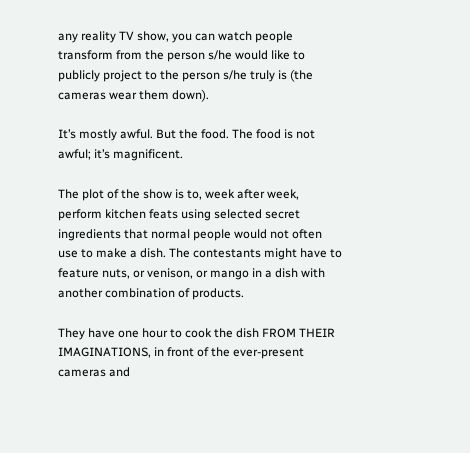any reality TV show, you can watch people transform from the person s/he would like to publicly project to the person s/he truly is (the cameras wear them down).

It’s mostly awful. But the food. The food is not awful; it’s magnificent.

The plot of the show is to, week after week, perform kitchen feats using selected secret ingredients that normal people would not often use to make a dish. The contestants might have to feature nuts, or venison, or mango in a dish with another combination of products.

They have one hour to cook the dish FROM THEIR IMAGINATIONS, in front of the ever-present cameras and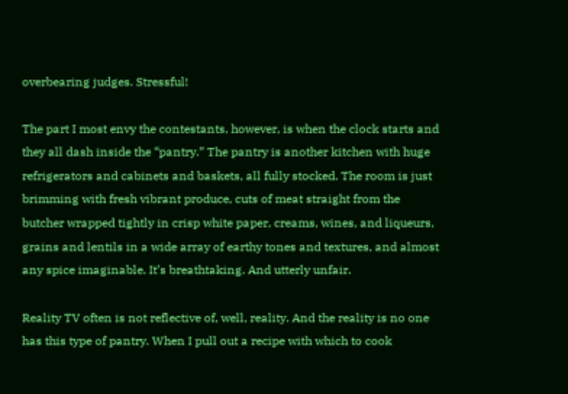overbearing judges. Stressful!

The part I most envy the contestants, however, is when the clock starts and they all dash inside the “pantry.” The pantry is another kitchen with huge refrigerators and cabinets and baskets, all fully stocked. The room is just brimming with fresh vibrant produce, cuts of meat straight from the butcher wrapped tightly in crisp white paper, creams, wines, and liqueurs, grains and lentils in a wide array of earthy tones and textures, and almost any spice imaginable. It’s breathtaking. And utterly unfair.

Reality TV often is not reflective of, well, reality. And the reality is no one has this type of pantry. When I pull out a recipe with which to cook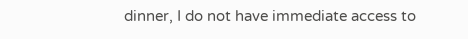dinner, I do not have immediate access to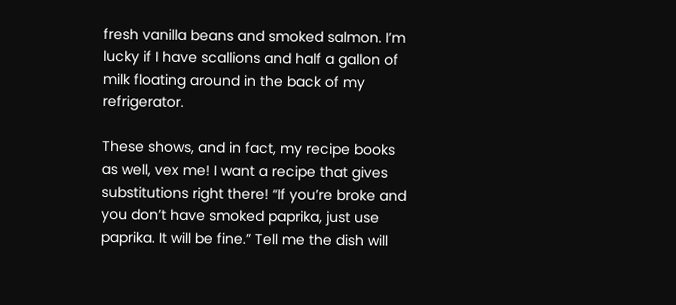fresh vanilla beans and smoked salmon. I’m lucky if I have scallions and half a gallon of milk floating around in the back of my refrigerator.

These shows, and in fact, my recipe books as well, vex me! I want a recipe that gives substitutions right there! “If you’re broke and you don’t have smoked paprika, just use paprika. It will be fine.” Tell me the dish will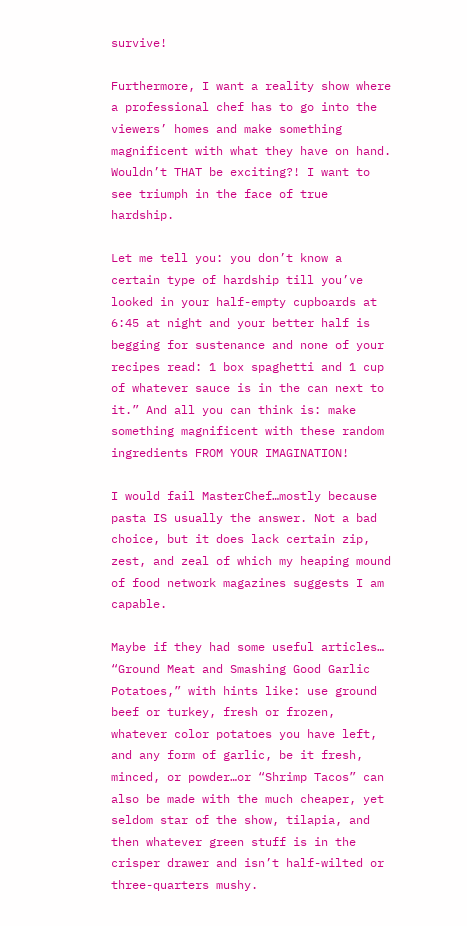survive!

Furthermore, I want a reality show where a professional chef has to go into the viewers’ homes and make something magnificent with what they have on hand. Wouldn’t THAT be exciting?! I want to see triumph in the face of true hardship.

Let me tell you: you don’t know a certain type of hardship till you’ve looked in your half-empty cupboards at 6:45 at night and your better half is begging for sustenance and none of your recipes read: 1 box spaghetti and 1 cup of whatever sauce is in the can next to it.” And all you can think is: make something magnificent with these random ingredients FROM YOUR IMAGINATION!

I would fail MasterChef…mostly because pasta IS usually the answer. Not a bad choice, but it does lack certain zip, zest, and zeal of which my heaping mound of food network magazines suggests I am capable.

Maybe if they had some useful articles… “Ground Meat and Smashing Good Garlic Potatoes,” with hints like: use ground beef or turkey, fresh or frozen, whatever color potatoes you have left, and any form of garlic, be it fresh, minced, or powder…or “Shrimp Tacos” can also be made with the much cheaper, yet seldom star of the show, tilapia, and then whatever green stuff is in the crisper drawer and isn’t half-wilted or three-quarters mushy.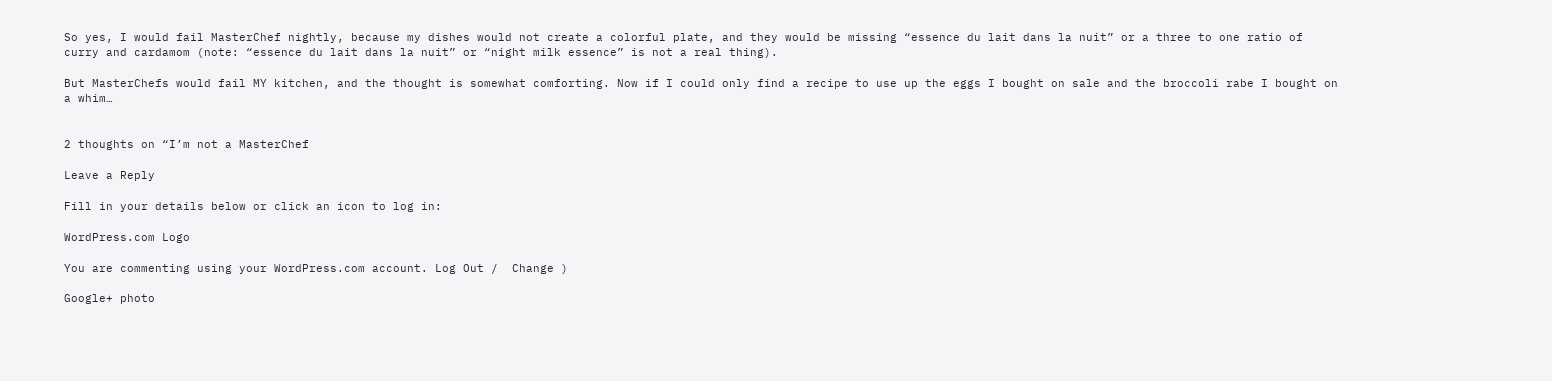So yes, I would fail MasterChef nightly, because my dishes would not create a colorful plate, and they would be missing “essence du lait dans la nuit” or a three to one ratio of curry and cardamom (note: “essence du lait dans la nuit” or “night milk essence” is not a real thing).

But MasterChefs would fail MY kitchen, and the thought is somewhat comforting. Now if I could only find a recipe to use up the eggs I bought on sale and the broccoli rabe I bought on a whim…


2 thoughts on “I’m not a MasterChef

Leave a Reply

Fill in your details below or click an icon to log in:

WordPress.com Logo

You are commenting using your WordPress.com account. Log Out /  Change )

Google+ photo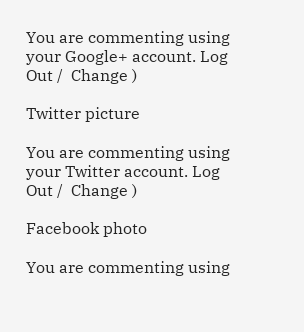You are commenting using your Google+ account. Log Out /  Change )

Twitter picture

You are commenting using your Twitter account. Log Out /  Change )

Facebook photo

You are commenting using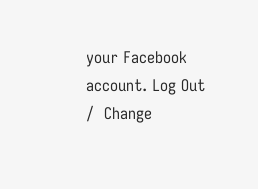your Facebook account. Log Out /  Change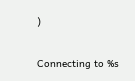)


Connecting to %s